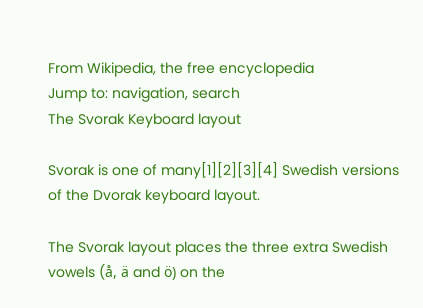From Wikipedia, the free encyclopedia
Jump to: navigation, search
The Svorak Keyboard layout

Svorak is one of many[1][2][3][4] Swedish versions of the Dvorak keyboard layout.

The Svorak layout places the three extra Swedish vowels (å, ä and ö) on the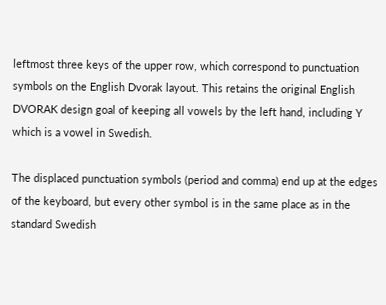leftmost three keys of the upper row, which correspond to punctuation symbols on the English Dvorak layout. This retains the original English DVORAK design goal of keeping all vowels by the left hand, including Y which is a vowel in Swedish.

The displaced punctuation symbols (period and comma) end up at the edges of the keyboard, but every other symbol is in the same place as in the standard Swedish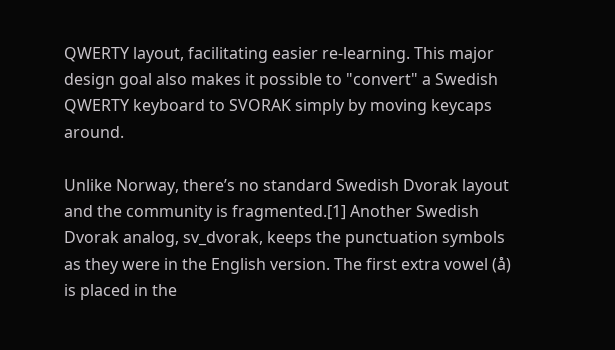QWERTY layout, facilitating easier re-learning. This major design goal also makes it possible to "convert" a Swedish QWERTY keyboard to SVORAK simply by moving keycaps around.

Unlike Norway, there’s no standard Swedish Dvorak layout and the community is fragmented.[1] Another Swedish Dvorak analog, sv_dvorak, keeps the punctuation symbols as they were in the English version. The first extra vowel (å) is placed in the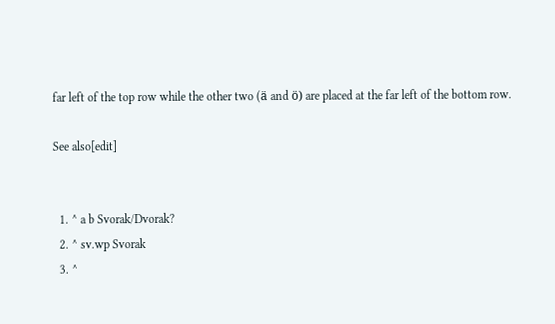far left of the top row while the other two (ä and ö) are placed at the far left of the bottom row.

See also[edit]


  1. ^ a b Svorak/Dvorak?
  2. ^ sv.wp Svorak
  3. ^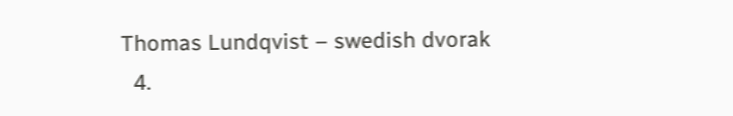Thomas Lundqvist – swedish dvorak
  4.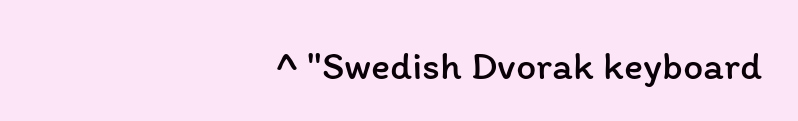^ "Swedish Dvorak keyboard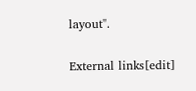layout".

External links[edit]